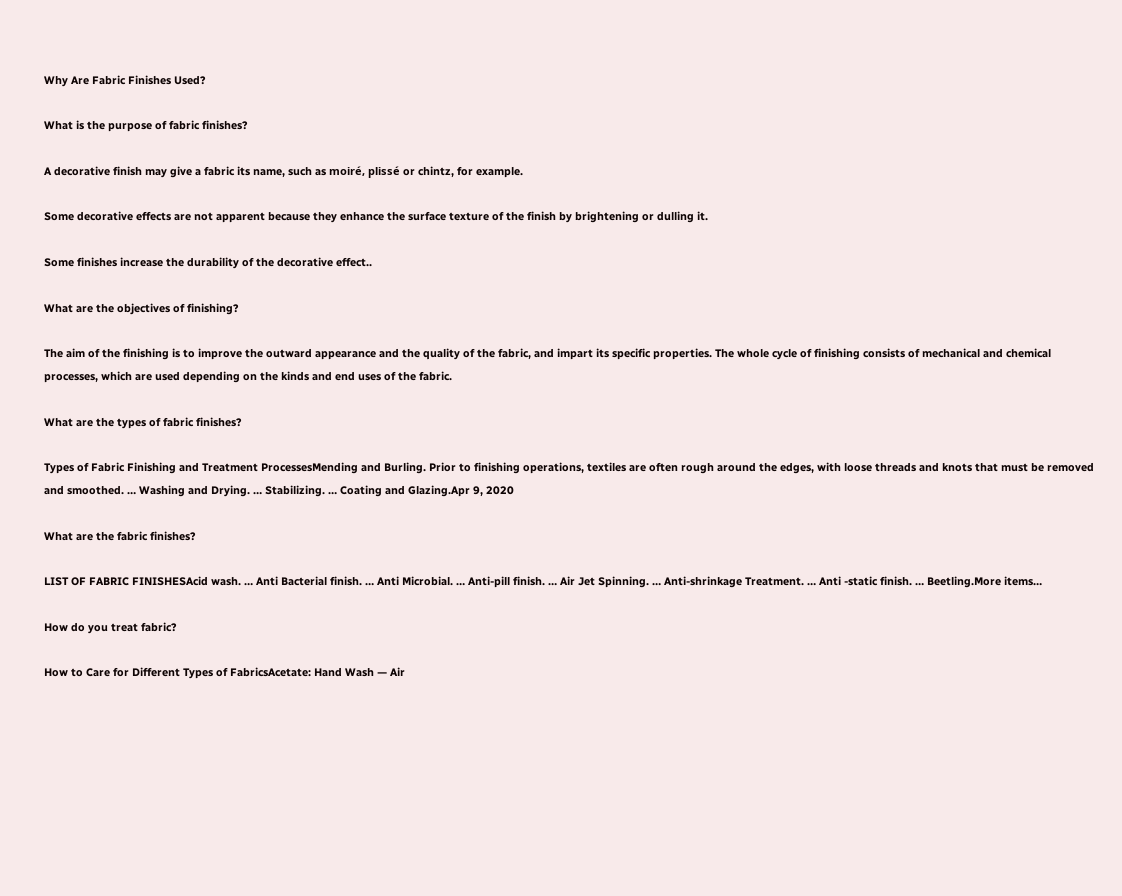Why Are Fabric Finishes Used?

What is the purpose of fabric finishes?

A decorative finish may give a fabric its name, such as moiré, plissé or chintz, for example.

Some decorative effects are not apparent because they enhance the surface texture of the finish by brightening or dulling it.

Some finishes increase the durability of the decorative effect..

What are the objectives of finishing?

The aim of the finishing is to improve the outward appearance and the quality of the fabric, and impart its specific properties. The whole cycle of finishing consists of mechanical and chemical processes, which are used depending on the kinds and end uses of the fabric.

What are the types of fabric finishes?

Types of Fabric Finishing and Treatment ProcessesMending and Burling. Prior to finishing operations, textiles are often rough around the edges, with loose threads and knots that must be removed and smoothed. … Washing and Drying. … Stabilizing. … Coating and Glazing.Apr 9, 2020

What are the fabric finishes?

LIST OF FABRIC FINISHESAcid wash. … Anti Bacterial finish. … Anti Microbial. … Anti-pill finish. … Air Jet Spinning. … Anti-shrinkage Treatment. … Anti -static finish. … Beetling.More items…

How do you treat fabric?

How to Care for Different Types of FabricsAcetate: Hand Wash — Air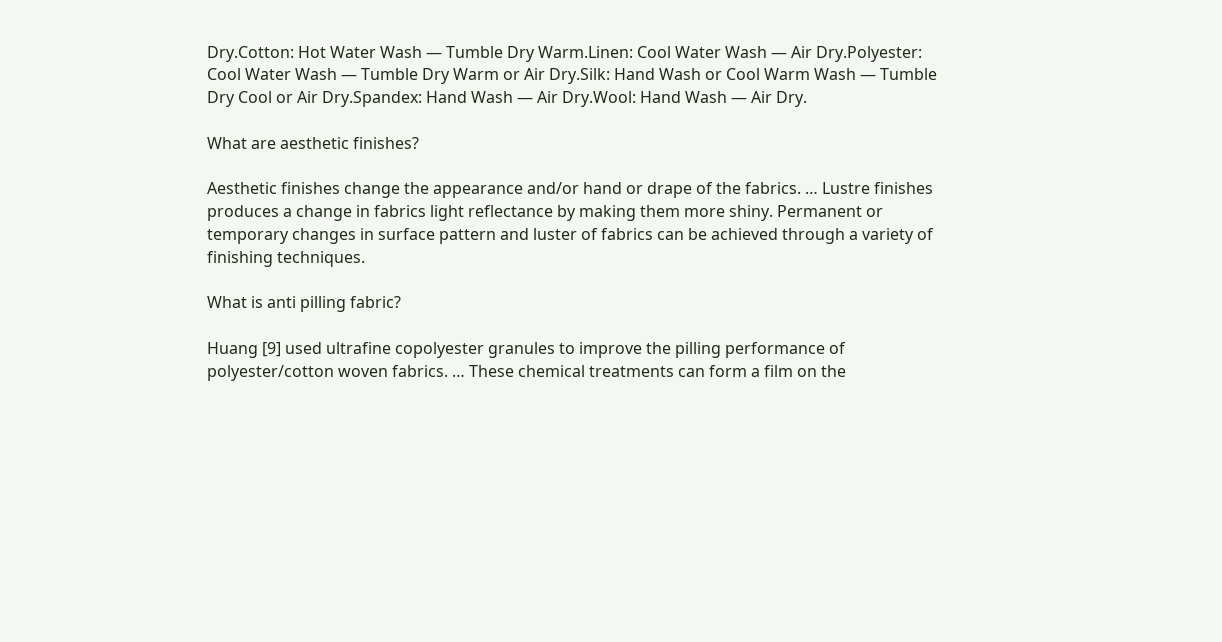Dry.Cotton: Hot Water Wash — Tumble Dry Warm.Linen: Cool Water Wash — Air Dry.Polyester: Cool Water Wash — Tumble Dry Warm or Air Dry.Silk: Hand Wash or Cool Warm Wash — Tumble Dry Cool or Air Dry.Spandex: Hand Wash — Air Dry.Wool: Hand Wash — Air Dry.

What are aesthetic finishes?

Aesthetic finishes change the appearance and/or hand or drape of the fabrics. … Lustre finishes produces a change in fabrics light reflectance by making them more shiny. Permanent or temporary changes in surface pattern and luster of fabrics can be achieved through a variety of finishing techniques.

What is anti pilling fabric?

Huang [9] used ultrafine copolyester granules to improve the pilling performance of polyester/cotton woven fabrics. … These chemical treatments can form a film on the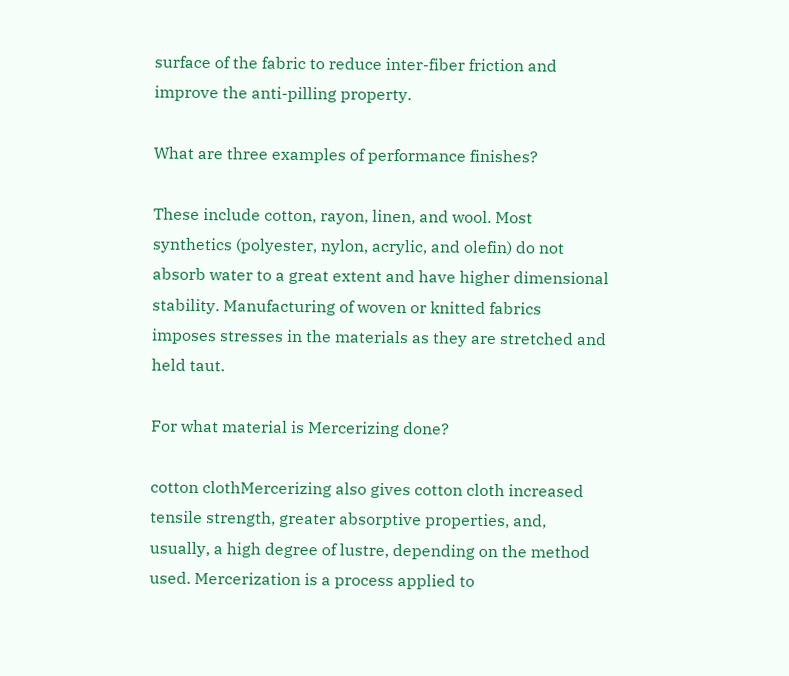surface of the fabric to reduce inter-fiber friction and improve the anti-pilling property.

What are three examples of performance finishes?

These include cotton, rayon, linen, and wool. Most synthetics (polyester, nylon, acrylic, and olefin) do not absorb water to a great extent and have higher dimensional stability. Manufacturing of woven or knitted fabrics imposes stresses in the materials as they are stretched and held taut.

For what material is Mercerizing done?

cotton clothMercerizing also gives cotton cloth increased tensile strength, greater absorptive properties, and, usually, a high degree of lustre, depending on the method used. Mercerization is a process applied to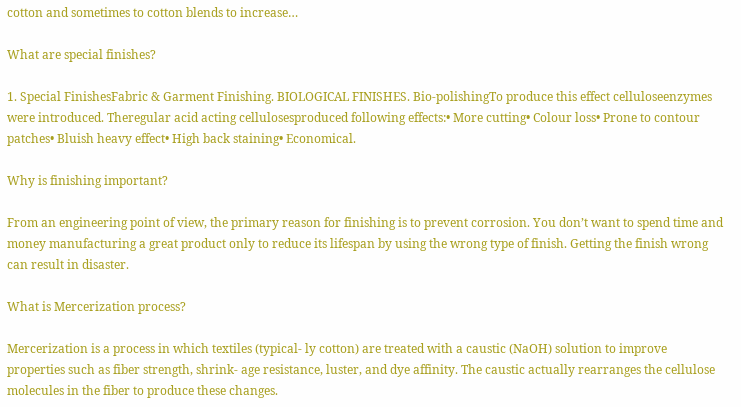cotton and sometimes to cotton blends to increase…

What are special finishes?

1. Special FinishesFabric & Garment Finishing. BIOLOGICAL FINISHES. Bio-polishingTo produce this effect celluloseenzymes were introduced. Theregular acid acting cellulosesproduced following effects:• More cutting• Colour loss• Prone to contour patches• Bluish heavy effect• High back staining• Economical.

Why is finishing important?

From an engineering point of view, the primary reason for finishing is to prevent corrosion. You don’t want to spend time and money manufacturing a great product only to reduce its lifespan by using the wrong type of finish. Getting the finish wrong can result in disaster.

What is Mercerization process?

Mercerization is a process in which textiles (typical- ly cotton) are treated with a caustic (NaOH) solution to improve properties such as fiber strength, shrink- age resistance, luster, and dye affinity. The caustic actually rearranges the cellulose molecules in the fiber to produce these changes.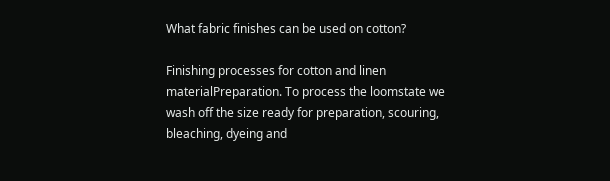What fabric finishes can be used on cotton?

Finishing processes for cotton and linen materialPreparation. To process the loomstate we wash off the size ready for preparation, scouring, bleaching, dyeing and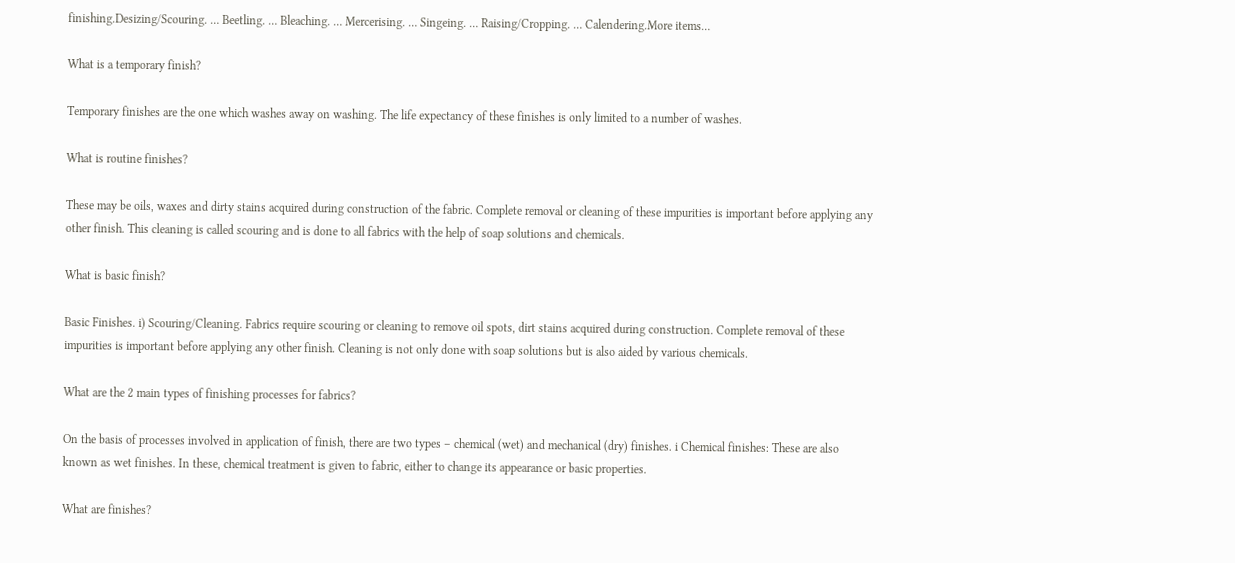finishing.Desizing/Scouring. … Beetling. … Bleaching. … Mercerising. … Singeing. … Raising/Cropping. … Calendering.More items…

What is a temporary finish?

Temporary finishes are the one which washes away on washing. The life expectancy of these finishes is only limited to a number of washes.

What is routine finishes?

These may be oils, waxes and dirty stains acquired during construction of the fabric. Complete removal or cleaning of these impurities is important before applying any other finish. This cleaning is called scouring and is done to all fabrics with the help of soap solutions and chemicals.

What is basic finish?

Basic Finishes. i) Scouring/Cleaning. Fabrics require scouring or cleaning to remove oil spots, dirt stains acquired during construction. Complete removal of these impurities is important before applying any other finish. Cleaning is not only done with soap solutions but is also aided by various chemicals.

What are the 2 main types of finishing processes for fabrics?

On the basis of processes involved in application of finish, there are two types – chemical (wet) and mechanical (dry) finishes. i Chemical finishes: These are also known as wet finishes. In these, chemical treatment is given to fabric, either to change its appearance or basic properties.

What are finishes?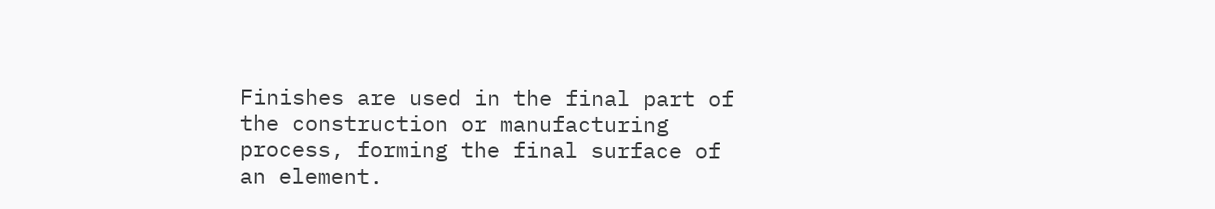Finishes are used in the final part of the construction or manufacturing process, forming the final surface of an element.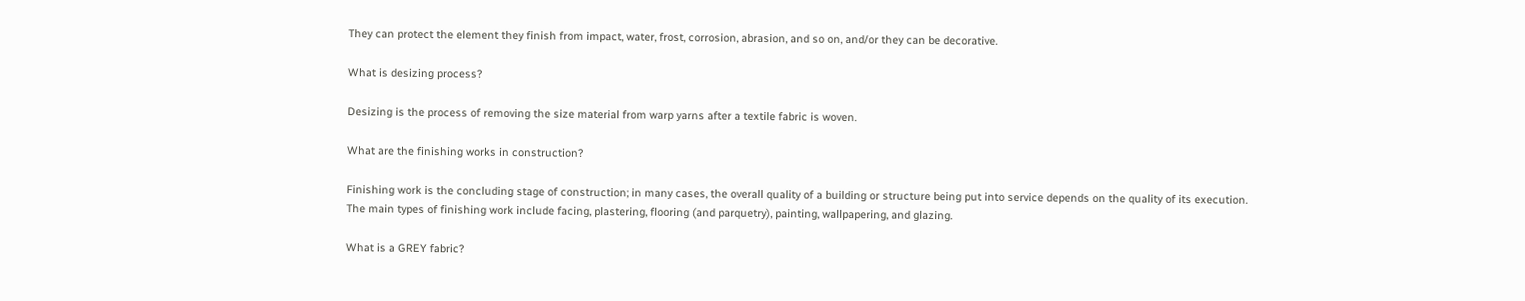They can protect the element they finish from impact, water, frost, corrosion, abrasion, and so on, and/or they can be decorative.

What is desizing process?

Desizing is the process of removing the size material from warp yarns after a textile fabric is woven.

What are the finishing works in construction?

Finishing work is the concluding stage of construction; in many cases, the overall quality of a building or structure being put into service depends on the quality of its execution. The main types of finishing work include facing, plastering, flooring (and parquetry), painting, wallpapering, and glazing.

What is a GREY fabric?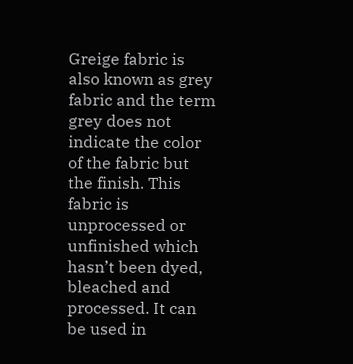Greige fabric is also known as grey fabric and the term grey does not indicate the color of the fabric but the finish. This fabric is unprocessed or unfinished which hasn’t been dyed, bleached and processed. It can be used in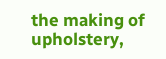the making of upholstery,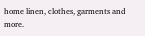home linen, clothes, garments and more.